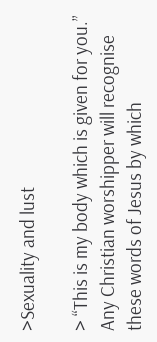>Sexuality and lust

> “This is my body which is given for you.” Any Christian worshipper will recognise these words of Jesus by which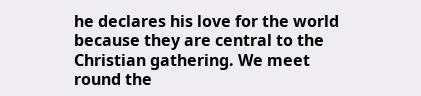he declares his love for the world because they are central to the Christian gathering. We meet round the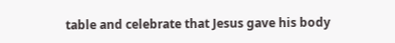table and celebrate that Jesus gave his body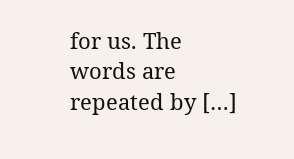for us. The words are repeated by […]